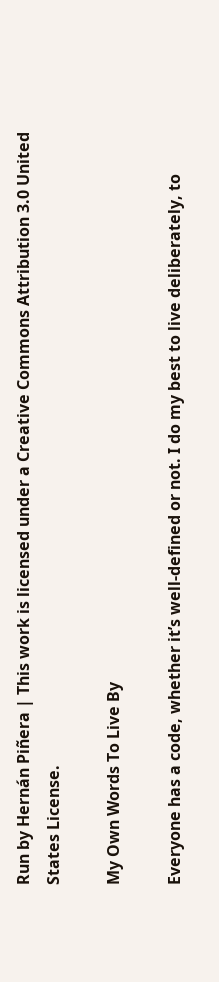Run by Hernán Piñera | This work is licensed under a Creative Commons Attribution 3.0 United States License.

My Own Words To Live By

Everyone has a code, whether it’s well-defined or not. I do my best to live deliberately, to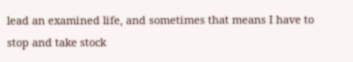lead an examined life, and sometimes that means I have to stop and take stock